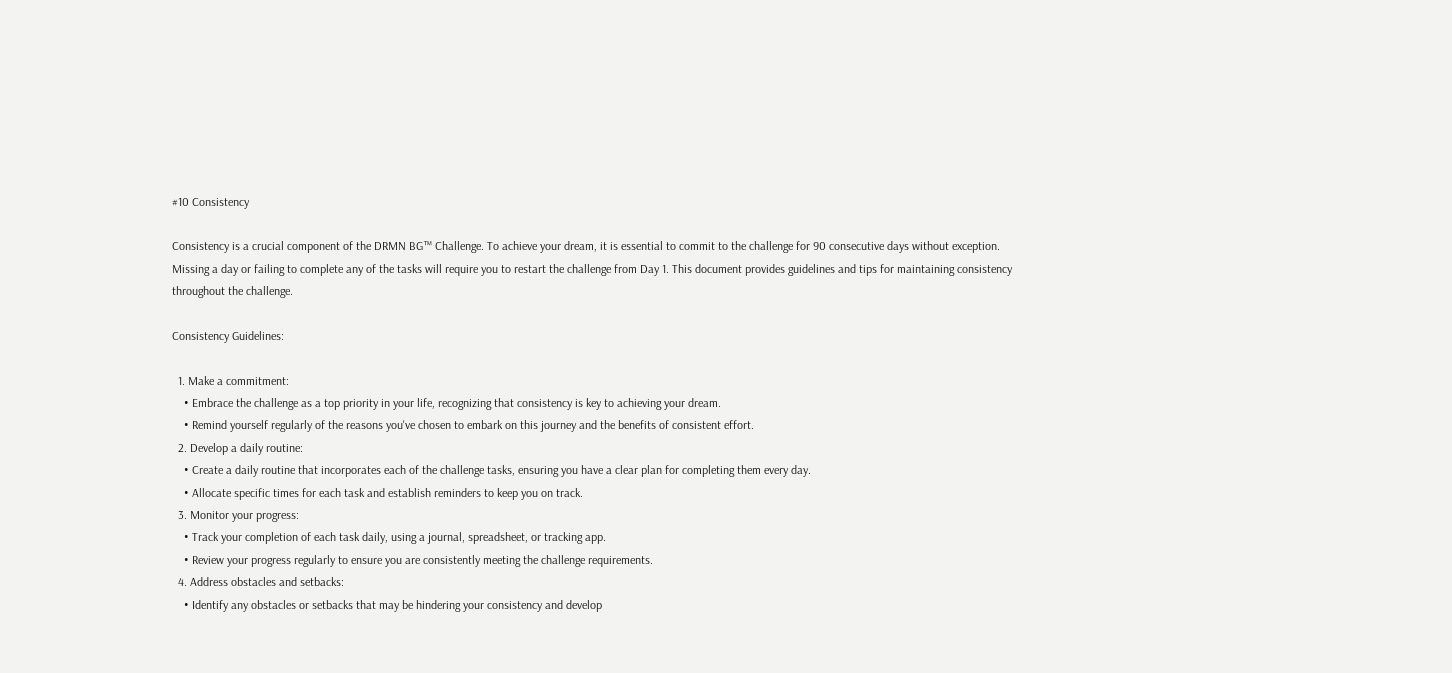#10 Consistency

Consistency is a crucial component of the DRMN BG™ Challenge. To achieve your dream, it is essential to commit to the challenge for 90 consecutive days without exception. Missing a day or failing to complete any of the tasks will require you to restart the challenge from Day 1. This document provides guidelines and tips for maintaining consistency throughout the challenge.

Consistency Guidelines:

  1. Make a commitment:
    • Embrace the challenge as a top priority in your life, recognizing that consistency is key to achieving your dream.
    • Remind yourself regularly of the reasons you've chosen to embark on this journey and the benefits of consistent effort.
  2. Develop a daily routine:
    • Create a daily routine that incorporates each of the challenge tasks, ensuring you have a clear plan for completing them every day.
    • Allocate specific times for each task and establish reminders to keep you on track.
  3. Monitor your progress:
    • Track your completion of each task daily, using a journal, spreadsheet, or tracking app.
    • Review your progress regularly to ensure you are consistently meeting the challenge requirements.
  4. Address obstacles and setbacks:
    • Identify any obstacles or setbacks that may be hindering your consistency and develop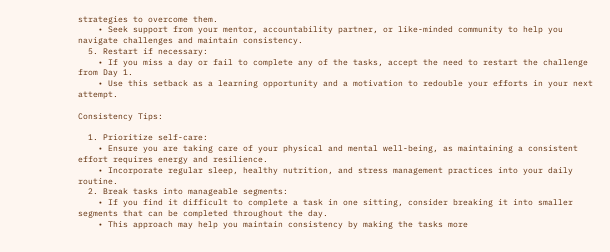strategies to overcome them.
    • Seek support from your mentor, accountability partner, or like-minded community to help you navigate challenges and maintain consistency.
  5. Restart if necessary:
    • If you miss a day or fail to complete any of the tasks, accept the need to restart the challenge from Day 1.
    • Use this setback as a learning opportunity and a motivation to redouble your efforts in your next attempt.

Consistency Tips:

  1. Prioritize self-care:
    • Ensure you are taking care of your physical and mental well-being, as maintaining a consistent effort requires energy and resilience.
    • Incorporate regular sleep, healthy nutrition, and stress management practices into your daily routine.
  2. Break tasks into manageable segments:
    • If you find it difficult to complete a task in one sitting, consider breaking it into smaller segments that can be completed throughout the day.
    • This approach may help you maintain consistency by making the tasks more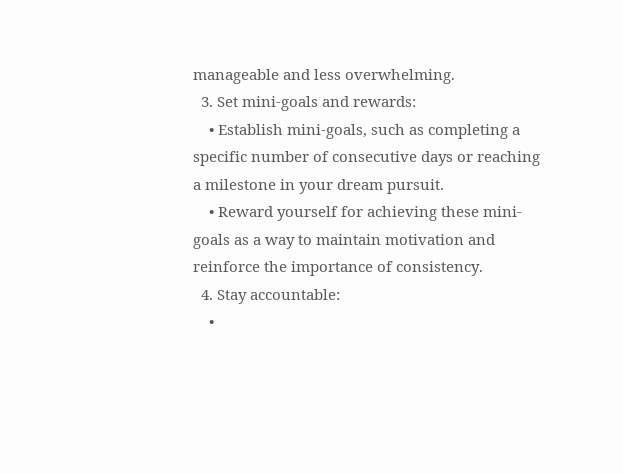manageable and less overwhelming.
  3. Set mini-goals and rewards:
    • Establish mini-goals, such as completing a specific number of consecutive days or reaching a milestone in your dream pursuit.
    • Reward yourself for achieving these mini-goals as a way to maintain motivation and reinforce the importance of consistency.
  4. Stay accountable:
    •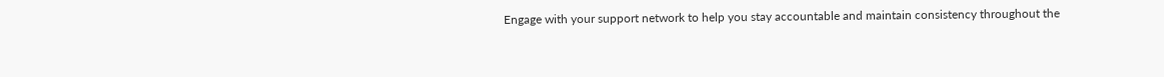Engage with your support network to help you stay accountable and maintain consistency throughout the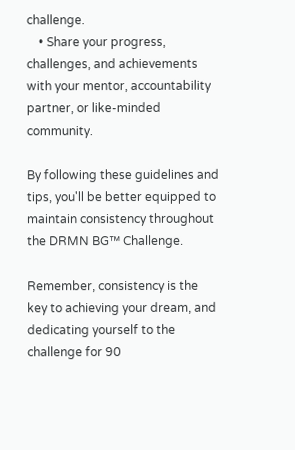challenge.
    • Share your progress, challenges, and achievements with your mentor, accountability partner, or like-minded community.

By following these guidelines and tips, you'll be better equipped to maintain consistency throughout the DRMN BG™ Challenge.

Remember, consistency is the key to achieving your dream, and dedicating yourself to the challenge for 90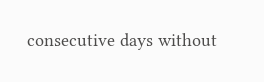consecutive days without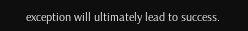exception will ultimately lead to success.